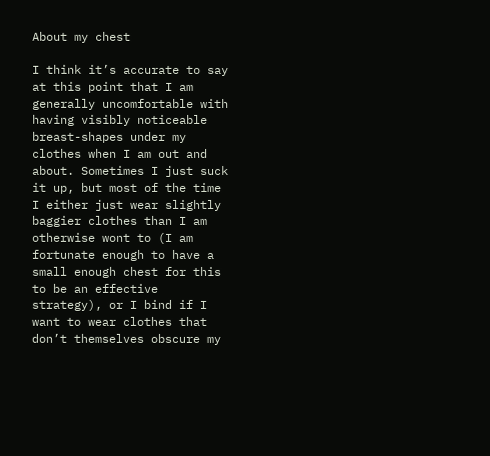About my chest

I think it’s accurate to say at this point that I am generally uncomfortable with having visibly noticeable breast-shapes under my clothes when I am out and about. Sometimes I just suck it up, but most of the time I either just wear slightly baggier clothes than I am otherwise wont to (I am fortunate enough to have a small enough chest for this to be an effective strategy), or I bind if I want to wear clothes that don’t themselves obscure my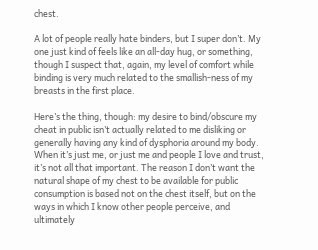chest.

A lot of people really hate binders, but I super don’t. My one just kind of feels like an all-day hug, or something, though I suspect that, again, my level of comfort while binding is very much related to the smallish-ness of my breasts in the first place.

Here’s the thing, though: my desire to bind/obscure my cheat in public isn’t actually related to me disliking or generally having any kind of dysphoria around my body. When it’s just me, or just me and people I love and trust, it’s not all that important. The reason I don’t want the natural shape of my chest to be available for public consumption is based not on the chest itself, but on the ways in which I know other people perceive, and ultimately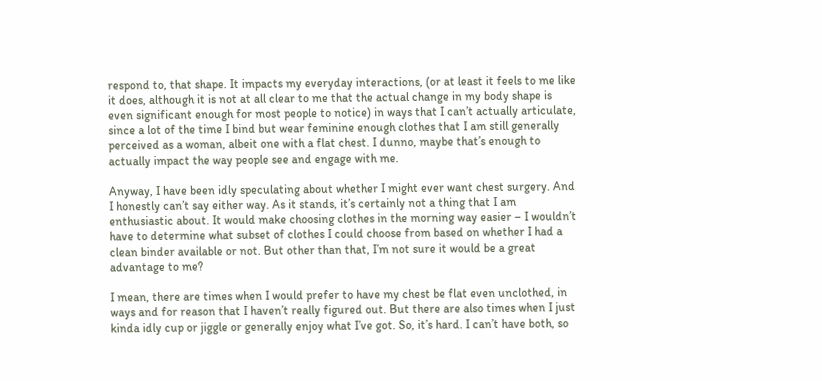respond to, that shape. It impacts my everyday interactions, (or at least it feels to me like it does, although it is not at all clear to me that the actual change in my body shape is even significant enough for most people to notice) in ways that I can’t actually articulate, since a lot of the time I bind but wear feminine enough clothes that I am still generally perceived as a woman, albeit one with a flat chest. I dunno, maybe that’s enough to actually impact the way people see and engage with me.

Anyway, I have been idly speculating about whether I might ever want chest surgery. And I honestly can’t say either way. As it stands, it’s certainly not a thing that I am enthusiastic about. It would make choosing clothes in the morning way easier – I wouldn’t have to determine what subset of clothes I could choose from based on whether I had a clean binder available or not. But other than that, I’m not sure it would be a great advantage to me?

I mean, there are times when I would prefer to have my chest be flat even unclothed, in ways and for reason that I haven’t really figured out. But there are also times when I just kinda idly cup or jiggle or generally enjoy what I’ve got. So, it’s hard. I can’t have both, so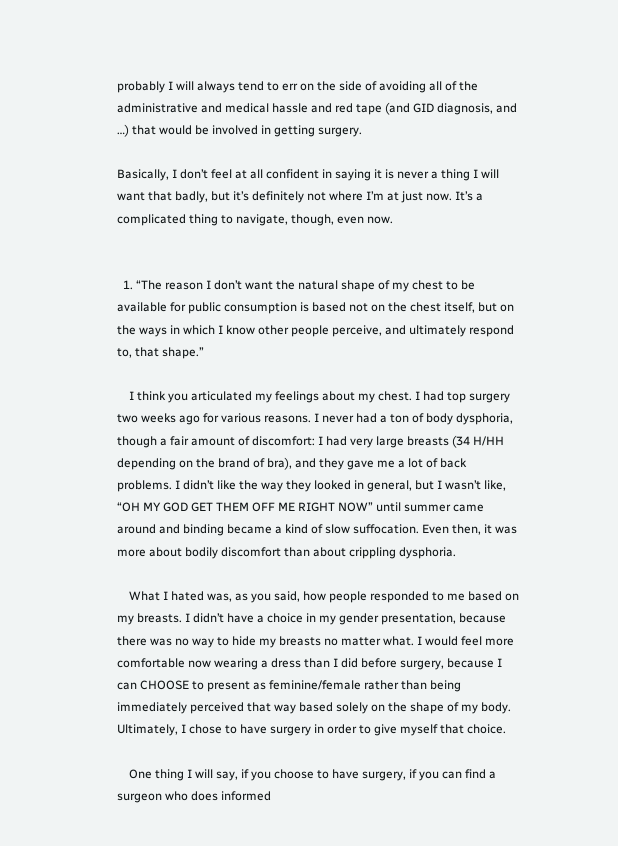probably I will always tend to err on the side of avoiding all of the administrative and medical hassle and red tape (and GID diagnosis, and …) that would be involved in getting surgery.

Basically, I don’t feel at all confident in saying it is never a thing I will want that badly, but it’s definitely not where I’m at just now. It’s a complicated thing to navigate, though, even now.


  1. “The reason I don’t want the natural shape of my chest to be available for public consumption is based not on the chest itself, but on the ways in which I know other people perceive, and ultimately respond to, that shape.”

    I think you articulated my feelings about my chest. I had top surgery two weeks ago for various reasons. I never had a ton of body dysphoria, though a fair amount of discomfort: I had very large breasts (34 H/HH depending on the brand of bra), and they gave me a lot of back problems. I didn’t like the way they looked in general, but I wasn’t like, “OH MY GOD GET THEM OFF ME RIGHT NOW” until summer came around and binding became a kind of slow suffocation. Even then, it was more about bodily discomfort than about crippling dysphoria.

    What I hated was, as you said, how people responded to me based on my breasts. I didn’t have a choice in my gender presentation, because there was no way to hide my breasts no matter what. I would feel more comfortable now wearing a dress than I did before surgery, because I can CHOOSE to present as feminine/female rather than being immediately perceived that way based solely on the shape of my body. Ultimately, I chose to have surgery in order to give myself that choice.

    One thing I will say, if you choose to have surgery, if you can find a surgeon who does informed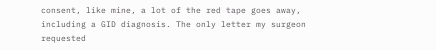consent, like mine, a lot of the red tape goes away, including a GID diagnosis. The only letter my surgeon requested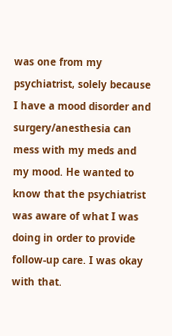was one from my psychiatrist, solely because I have a mood disorder and surgery/anesthesia can mess with my meds and my mood. He wanted to know that the psychiatrist was aware of what I was doing in order to provide follow-up care. I was okay with that.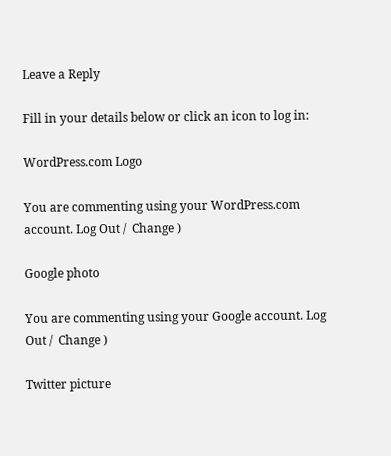Leave a Reply

Fill in your details below or click an icon to log in:

WordPress.com Logo

You are commenting using your WordPress.com account. Log Out /  Change )

Google photo

You are commenting using your Google account. Log Out /  Change )

Twitter picture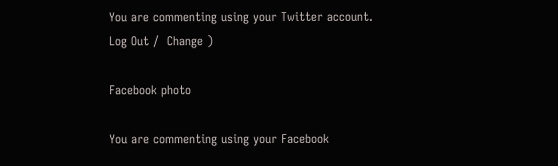You are commenting using your Twitter account. Log Out /  Change )

Facebook photo

You are commenting using your Facebook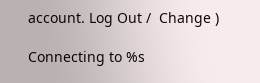account. Log Out /  Change )

Connecting to %s